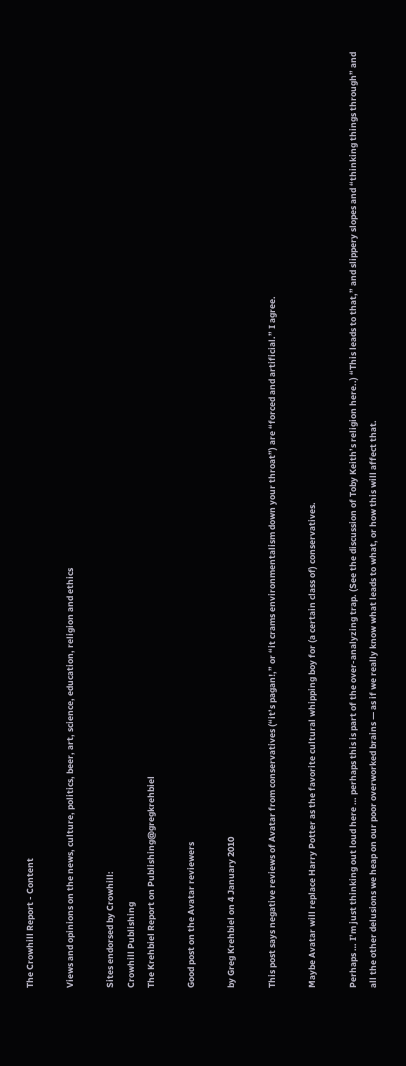The Crowhill Report - Content

Views and opinions on the news, culture, politics, beer, art, science, education, religion and ethics

Sites endorsed by Crowhill:
Crowhill Publishing
The Krehbiel Report on Publishing@gregkrehbiel

Good post on the Avatar reviewers

by Greg Krehbiel on 4 January 2010

This post says negative reviews of Avatar from conservatives (“it’s pagan!,” or “it crams environmentalism down your throat”) are “forced and artificial.” I agree.

Maybe Avatar will replace Harry Potter as the favorite cultural whipping boy for (a certain class of) conservatives.

Perhaps … I’m just thinking out loud here … perhaps this is part of the over-analyzing trap. (See the discussion of Toby Keith’s religion here..) “This leads to that,” and slippery slopes and “thinking things through” and all the other delusions we heap on our poor overworked brains — as if we really know what leads to what, or how this will affect that.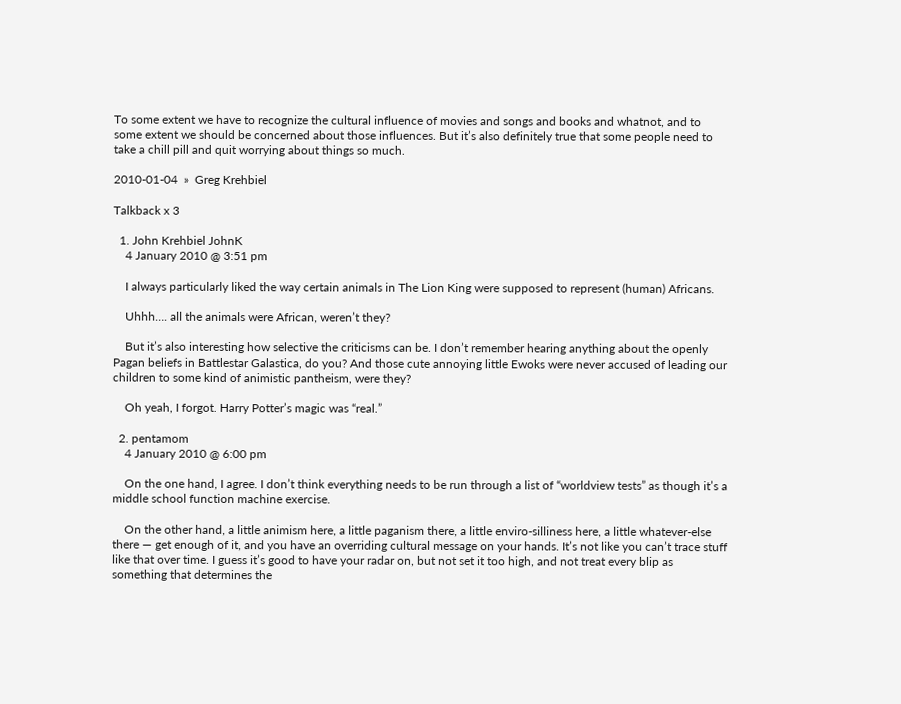To some extent we have to recognize the cultural influence of movies and songs and books and whatnot, and to some extent we should be concerned about those influences. But it’s also definitely true that some people need to take a chill pill and quit worrying about things so much.

2010-01-04  »  Greg Krehbiel

Talkback x 3

  1. John Krehbiel JohnK
    4 January 2010 @ 3:51 pm

    I always particularly liked the way certain animals in The Lion King were supposed to represent (human) Africans.

    Uhhh…. all the animals were African, weren’t they?

    But it’s also interesting how selective the criticisms can be. I don’t remember hearing anything about the openly Pagan beliefs in Battlestar Galastica, do you? And those cute annoying little Ewoks were never accused of leading our children to some kind of animistic pantheism, were they?

    Oh yeah, I forgot. Harry Potter’s magic was “real.”

  2. pentamom
    4 January 2010 @ 6:00 pm

    On the one hand, I agree. I don’t think everything needs to be run through a list of “worldview tests” as though it’s a middle school function machine exercise.

    On the other hand, a little animism here, a little paganism there, a little enviro-silliness here, a little whatever-else there — get enough of it, and you have an overriding cultural message on your hands. It’s not like you can’t trace stuff like that over time. I guess it’s good to have your radar on, but not set it too high, and not treat every blip as something that determines the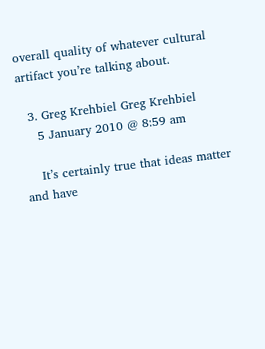overall quality of whatever cultural artifact you’re talking about.

  3. Greg Krehbiel Greg Krehbiel
    5 January 2010 @ 8:59 am

    It’s certainly true that ideas matter and have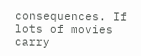consequences. If lots of movies carry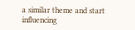a similar theme and start influencing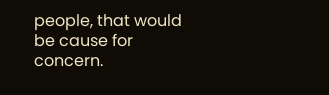people, that would be cause for concern.